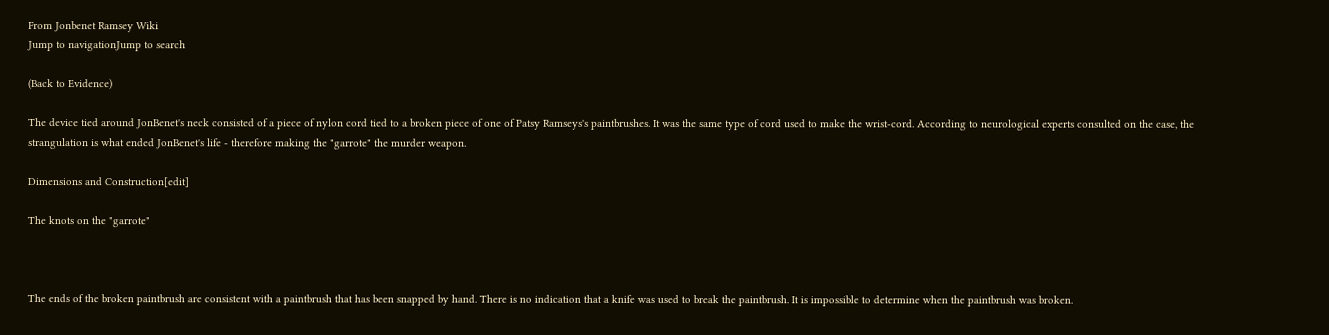From Jonbenet Ramsey Wiki
Jump to navigationJump to search

(Back to Evidence)

The device tied around JonBenet's neck consisted of a piece of nylon cord tied to a broken piece of one of Patsy Ramseys's paintbrushes. It was the same type of cord used to make the wrist-cord. According to neurological experts consulted on the case, the strangulation is what ended JonBenet's life - therefore making the "garrote" the murder weapon.

Dimensions and Construction[edit]

The knots on the "garrote"



The ends of the broken paintbrush are consistent with a paintbrush that has been snapped by hand. There is no indication that a knife was used to break the paintbrush. It is impossible to determine when the paintbrush was broken.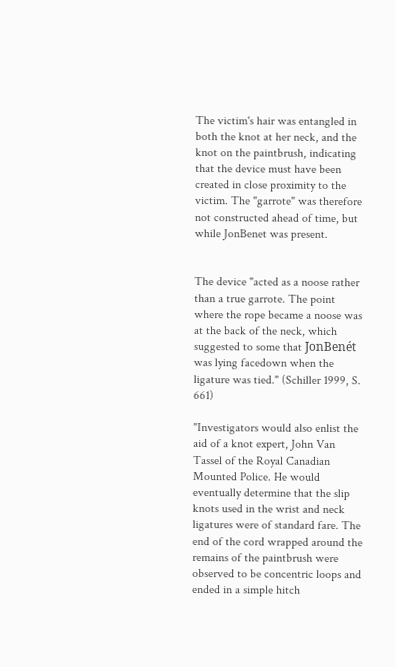The victim's hair was entangled in both the knot at her neck, and the knot on the paintbrush, indicating that the device must have been created in close proximity to the victim. The "garrote" was therefore not constructed ahead of time, but while JonBenet was present.


The device "acted as a noose rather than a true garrote. The point where the rope became a noose was at the back of the neck, which suggested to some that JonBenét was lying facedown when the ligature was tied." (Schiller 1999, S. 661)

"Investigators would also enlist the aid of a knot expert, John Van Tassel of the Royal Canadian Mounted Police. He would eventually determine that the slip knots used in the wrist and neck ligatures were of standard fare. The end of the cord wrapped around the remains of the paintbrush were observed to be concentric loops and ended in a simple hitch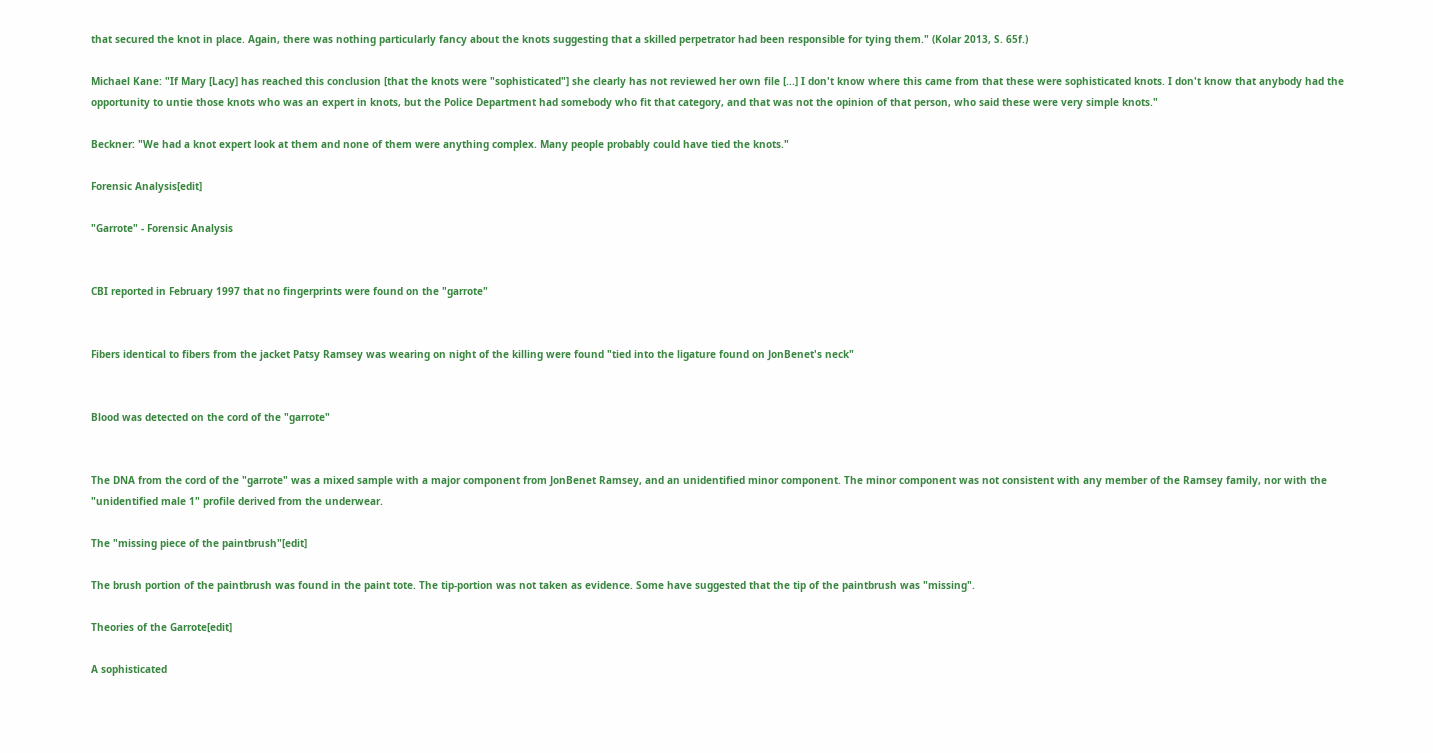that secured the knot in place. Again, there was nothing particularly fancy about the knots suggesting that a skilled perpetrator had been responsible for tying them." (Kolar 2013, S. 65f.)

Michael Kane: "If Mary [Lacy] has reached this conclusion [that the knots were "sophisticated"] she clearly has not reviewed her own file [...] I don't know where this came from that these were sophisticated knots. I don't know that anybody had the opportunity to untie those knots who was an expert in knots, but the Police Department had somebody who fit that category, and that was not the opinion of that person, who said these were very simple knots."

Beckner: "We had a knot expert look at them and none of them were anything complex. Many people probably could have tied the knots."

Forensic Analysis[edit]

"Garrote" - Forensic Analysis


CBI reported in February 1997 that no fingerprints were found on the "garrote"


Fibers identical to fibers from the jacket Patsy Ramsey was wearing on night of the killing were found "tied into the ligature found on JonBenet's neck"


Blood was detected on the cord of the "garrote"


The DNA from the cord of the "garrote" was a mixed sample with a major component from JonBenet Ramsey, and an unidentified minor component. The minor component was not consistent with any member of the Ramsey family, nor with the "unidentified male 1" profile derived from the underwear.

The "missing piece of the paintbrush"[edit]

The brush portion of the paintbrush was found in the paint tote. The tip-portion was not taken as evidence. Some have suggested that the tip of the paintbrush was "missing".

Theories of the Garrote[edit]

A sophisticated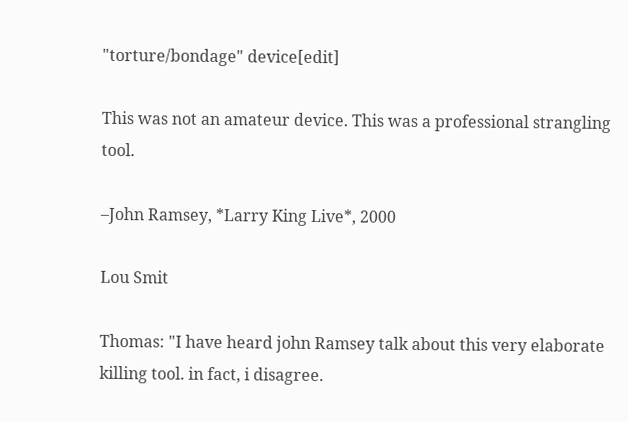"torture/bondage" device[edit]

This was not an amateur device. This was a professional strangling tool.

–John Ramsey, *Larry King Live*, 2000

Lou Smit

Thomas: "I have heard john Ramsey talk about this very elaborate killing tool. in fact, i disagree.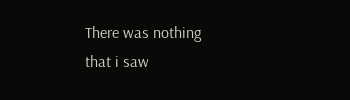There was nothing that i saw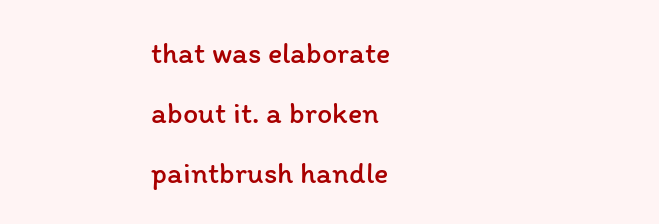that was elaborate about it. a broken paintbrush handle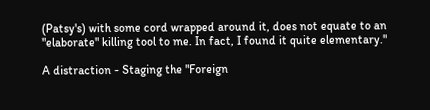(Patsy's) with some cord wrapped around it, does not equate to an "elaborate" killing tool to me. In fact, I found it quite elementary."

A distraction - Staging the "Foreign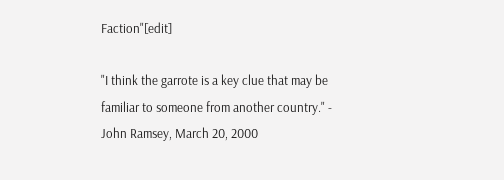Faction"[edit]

"I think the garrote is a key clue that may be familiar to someone from another country." - John Ramsey, March 20, 2000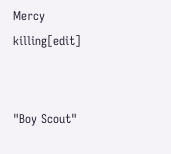Mercy killing[edit]


"Boy Scout"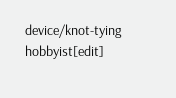device/knot-tying hobbyist[edit]